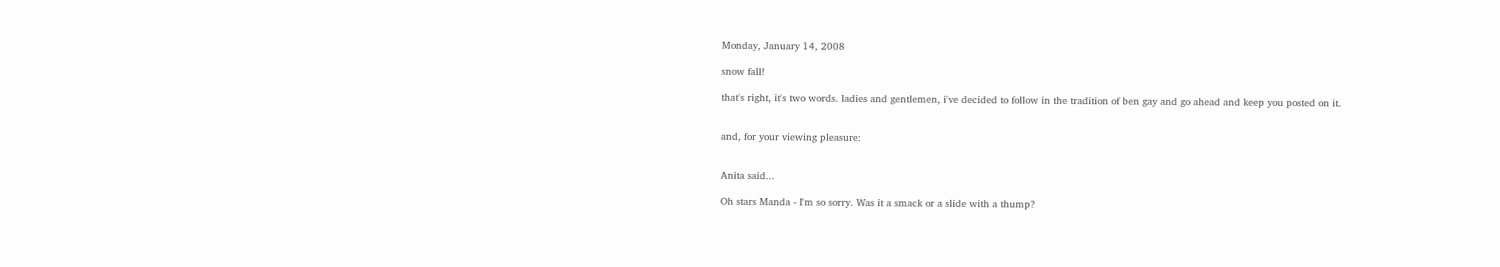Monday, January 14, 2008

snow fall!

that's right, it's two words. ladies and gentlemen, i've decided to follow in the tradition of ben gay and go ahead and keep you posted on it.


and, for your viewing pleasure:


Anita said...

Oh stars Manda - I'm so sorry. Was it a smack or a slide with a thump?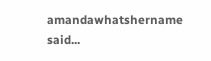amandawhatshername said...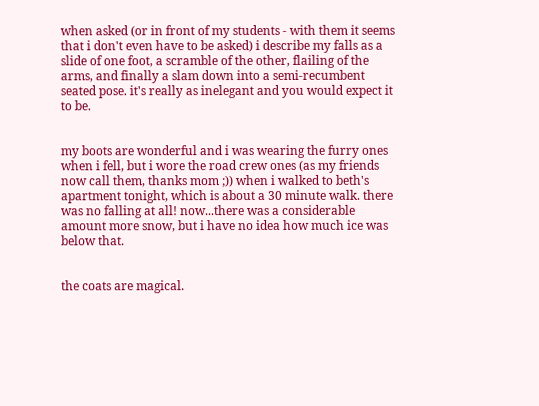when asked (or in front of my students - with them it seems that i don't even have to be asked) i describe my falls as a slide of one foot, a scramble of the other, flailing of the arms, and finally a slam down into a semi-recumbent seated pose. it's really as inelegant and you would expect it to be.


my boots are wonderful and i was wearing the furry ones when i fell, but i wore the road crew ones (as my friends now call them, thanks mom ;)) when i walked to beth's apartment tonight, which is about a 30 minute walk. there was no falling at all! now...there was a considerable amount more snow, but i have no idea how much ice was below that.


the coats are magical.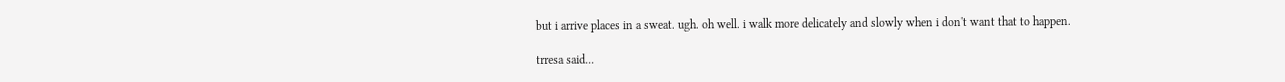but i arrive places in a sweat. ugh. oh well. i walk more delicately and slowly when i don't want that to happen.

trresa said...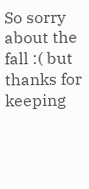So sorry about the fall :( but thanks for keeping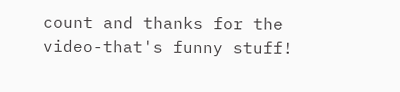count and thanks for the video-that's funny stuff!